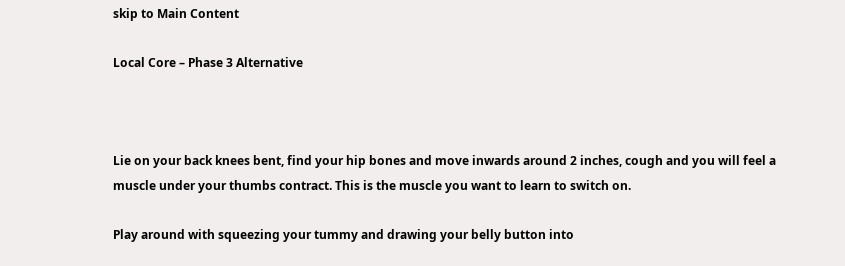skip to Main Content

Local Core – Phase 3 Alternative



Lie on your back knees bent, find your hip bones and move inwards around 2 inches, cough and you will feel a muscle under your thumbs contract. This is the muscle you want to learn to switch on.

Play around with squeezing your tummy and drawing your belly button into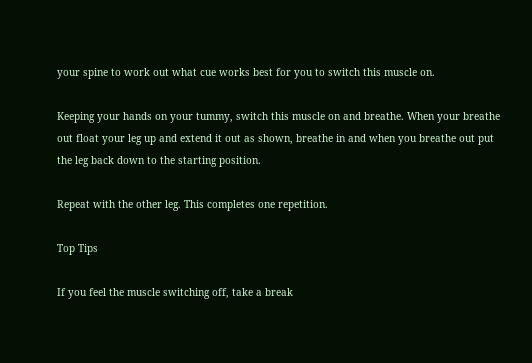your spine to work out what cue works best for you to switch this muscle on.

Keeping your hands on your tummy, switch this muscle on and breathe. When your breathe out float your leg up and extend it out as shown, breathe in and when you breathe out put the leg back down to the starting position.

Repeat with the other leg. This completes one repetition.

Top Tips

If you feel the muscle switching off, take a break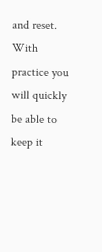and reset. With practice you will quickly be able to keep it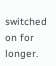switched on for longer.